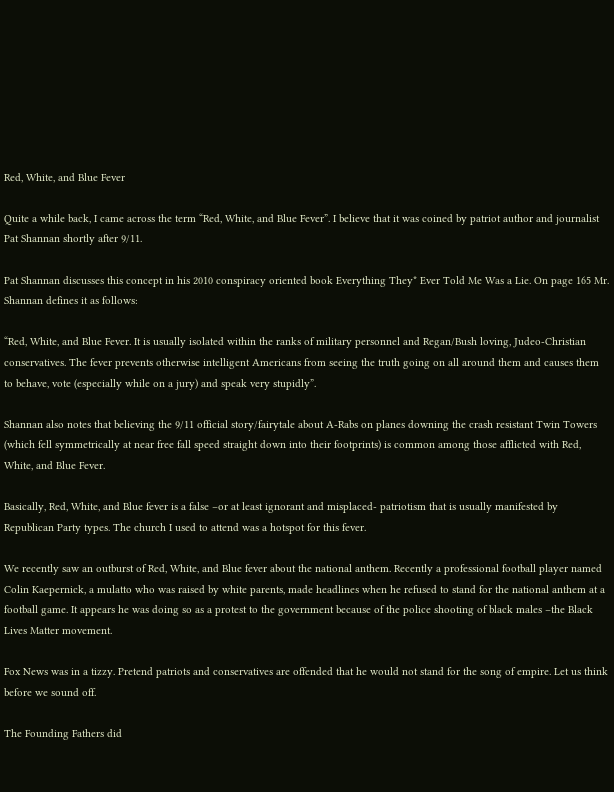Red, White, and Blue Fever

Quite a while back, I came across the term “Red, White, and Blue Fever”. I believe that it was coined by patriot author and journalist Pat Shannan shortly after 9/11.

Pat Shannan discusses this concept in his 2010 conspiracy oriented book Everything They* Ever Told Me Was a Lie. On page 165 Mr. Shannan defines it as follows:

“Red, White, and Blue Fever. It is usually isolated within the ranks of military personnel and Regan/Bush loving, Judeo-Christian conservatives. The fever prevents otherwise intelligent Americans from seeing the truth going on all around them and causes them to behave, vote (especially while on a jury) and speak very stupidly”.

Shannan also notes that believing the 9/11 official story/fairytale about A-Rabs on planes downing the crash resistant Twin Towers (which fell symmetrically at near free fall speed straight down into their footprints) is common among those afflicted with Red, White, and Blue Fever.

Basically, Red, White, and Blue fever is a false –or at least ignorant and misplaced- patriotism that is usually manifested by Republican Party types. The church I used to attend was a hotspot for this fever.

We recently saw an outburst of Red, White, and Blue fever about the national anthem. Recently a professional football player named Colin Kaepernick, a mulatto who was raised by white parents, made headlines when he refused to stand for the national anthem at a football game. It appears he was doing so as a protest to the government because of the police shooting of black males –the Black Lives Matter movement.

Fox News was in a tizzy. Pretend patriots and conservatives are offended that he would not stand for the song of empire. Let us think before we sound off.

The Founding Fathers did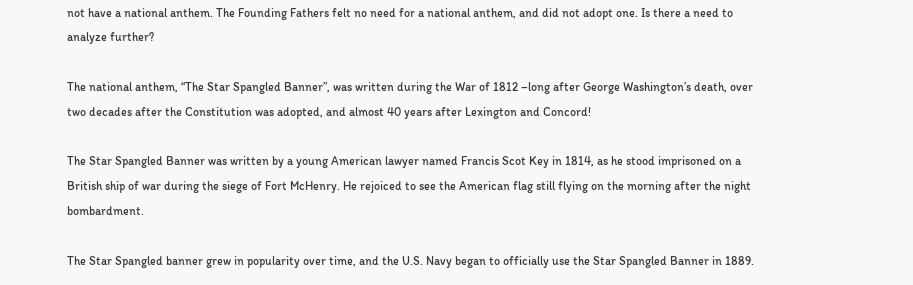not have a national anthem. The Founding Fathers felt no need for a national anthem, and did not adopt one. Is there a need to analyze further?

The national anthem, “The Star Spangled Banner”, was written during the War of 1812 –long after George Washington’s death, over two decades after the Constitution was adopted, and almost 40 years after Lexington and Concord!

The Star Spangled Banner was written by a young American lawyer named Francis Scot Key in 1814, as he stood imprisoned on a British ship of war during the siege of Fort McHenry. He rejoiced to see the American flag still flying on the morning after the night bombardment.

The Star Spangled banner grew in popularity over time, and the U.S. Navy began to officially use the Star Spangled Banner in 1889.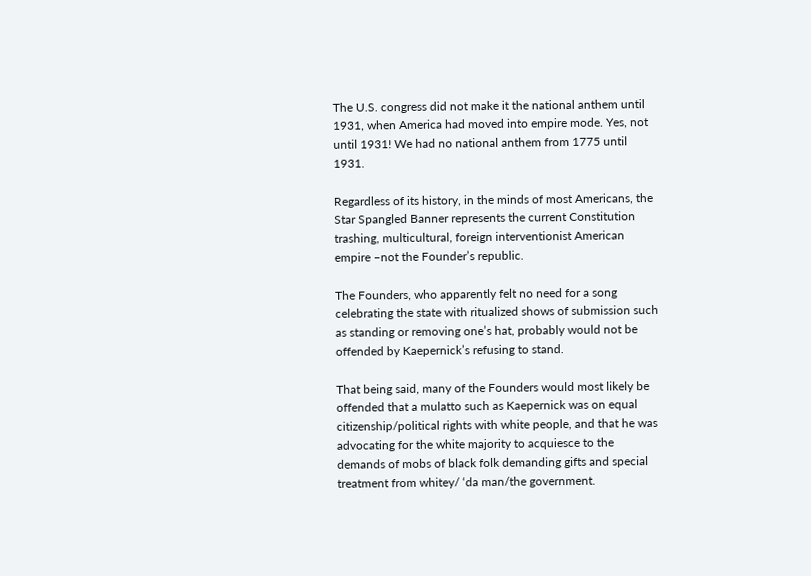The U.S. congress did not make it the national anthem until 1931, when America had moved into empire mode. Yes, not until 1931! We had no national anthem from 1775 until 1931.

Regardless of its history, in the minds of most Americans, the Star Spangled Banner represents the current Constitution trashing, multicultural, foreign interventionist American empire –not the Founder’s republic.

The Founders, who apparently felt no need for a song celebrating the state with ritualized shows of submission such as standing or removing one’s hat, probably would not be offended by Kaepernick’s refusing to stand.

That being said, many of the Founders would most likely be offended that a mulatto such as Kaepernick was on equal citizenship/political rights with white people, and that he was advocating for the white majority to acquiesce to the demands of mobs of black folk demanding gifts and special treatment from whitey/ ‘da man/the government.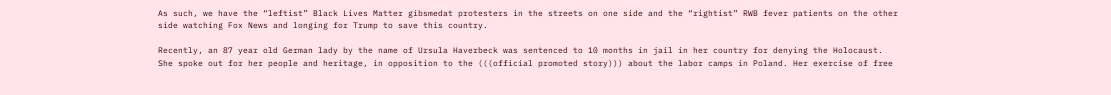As such, we have the “leftist” Black Lives Matter gibsmedat protesters in the streets on one side and the “rightist” RWB fever patients on the other side watching Fox News and longing for Trump to save this country.

Recently, an 87 year old German lady by the name of Ursula Haverbeck was sentenced to 10 months in jail in her country for denying the Holocaust. She spoke out for her people and heritage, in opposition to the (((official promoted story))) about the labor camps in Poland. Her exercise of free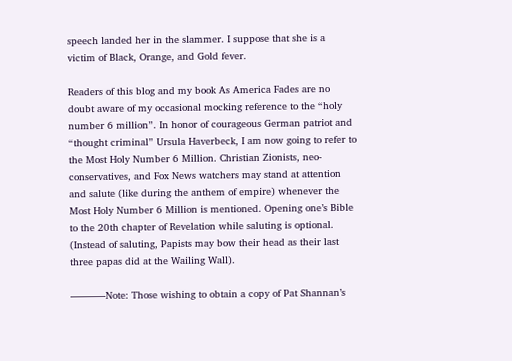speech landed her in the slammer. I suppose that she is a victim of Black, Orange, and Gold fever.

Readers of this blog and my book As America Fades are no doubt aware of my occasional mocking reference to the “holy number 6 million”. In honor of courageous German patriot and “thought criminal” Ursula Haverbeck, I am now going to refer to the Most Holy Number 6 Million. Christian Zionists, neo-conservatives, and Fox News watchers may stand at attention and salute (like during the anthem of empire) whenever the Most Holy Number 6 Million is mentioned. Opening one’s Bible to the 20th chapter of Revelation while saluting is optional. (Instead of saluting, Papists may bow their head as their last three papas did at the Wailing Wall).

———–Note: Those wishing to obtain a copy of Pat Shannan’s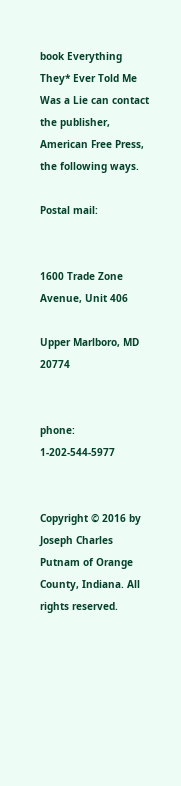book Everything They* Ever Told Me Was a Lie can contact the publisher, American Free Press, the following ways.

Postal mail:


1600 Trade Zone Avenue, Unit 406

Upper Marlboro, MD 20774


phone: 1-202-544-5977


Copyright © 2016 by Joseph Charles Putnam of Orange County, Indiana. All rights reserved.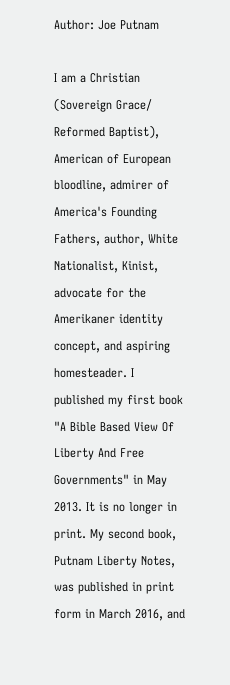Author: Joe Putnam

I am a Christian (Sovereign Grace/ Reformed Baptist), American of European bloodline, admirer of America's Founding Fathers, author, White Nationalist, Kinist, advocate for the Amerikaner identity concept, and aspiring homesteader. I published my first book "A Bible Based View Of Liberty And Free Governments" in May 2013. It is no longer in print. My second book, Putnam Liberty Notes, was published in print form in March 2016, and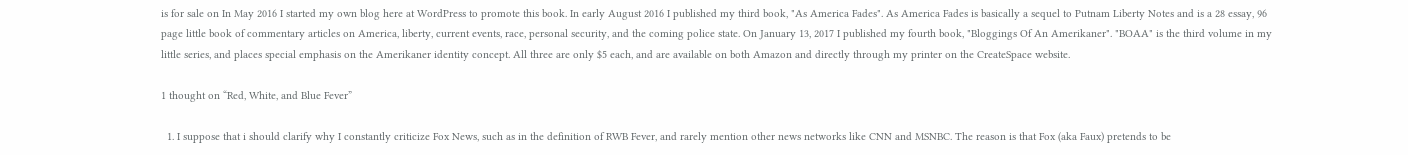is for sale on In May 2016 I started my own blog here at WordPress to promote this book. In early August 2016 I published my third book, "As America Fades". As America Fades is basically a sequel to Putnam Liberty Notes and is a 28 essay, 96 page little book of commentary articles on America, liberty, current events, race, personal security, and the coming police state. On January 13, 2017 I published my fourth book, "Bloggings Of An Amerikaner". "BOAA" is the third volume in my little series, and places special emphasis on the Amerikaner identity concept. All three are only $5 each, and are available on both Amazon and directly through my printer on the CreateSpace website.

1 thought on “Red, White, and Blue Fever”

  1. I suppose that i should clarify why I constantly criticize Fox News, such as in the definition of RWB Fever, and rarely mention other news networks like CNN and MSNBC. The reason is that Fox (aka Faux) pretends to be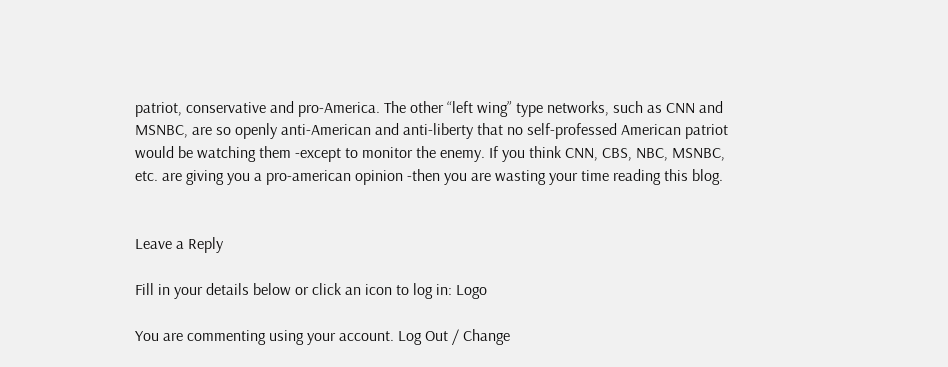patriot, conservative and pro-America. The other “left wing” type networks, such as CNN and MSNBC, are so openly anti-American and anti-liberty that no self-professed American patriot would be watching them -except to monitor the enemy. If you think CNN, CBS, NBC, MSNBC, etc. are giving you a pro-american opinion -then you are wasting your time reading this blog.


Leave a Reply

Fill in your details below or click an icon to log in: Logo

You are commenting using your account. Log Out / Change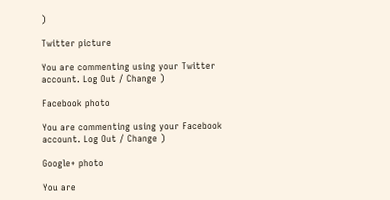)

Twitter picture

You are commenting using your Twitter account. Log Out / Change )

Facebook photo

You are commenting using your Facebook account. Log Out / Change )

Google+ photo

You are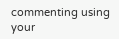commenting using your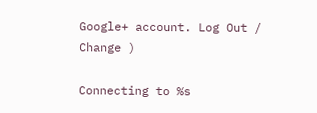Google+ account. Log Out / Change )

Connecting to %s